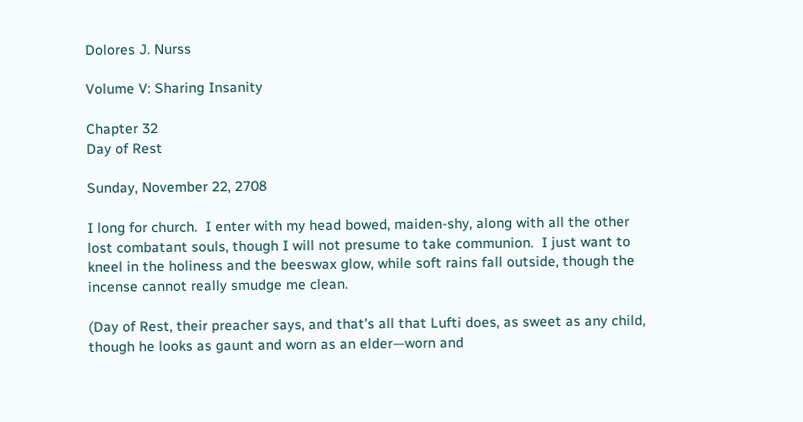Dolores J. Nurss

Volume V: Sharing Insanity

Chapter 32
Day of Rest

Sunday, November 22, 2708

I long for church.  I enter with my head bowed, maiden-shy, along with all the other lost combatant souls, though I will not presume to take communion.  I just want to kneel in the holiness and the beeswax glow, while soft rains fall outside, though the incense cannot really smudge me clean.

(Day of Rest, their preacher says, and that’s all that Lufti does, as sweet as any child, though he looks as gaunt and worn as an elder—worn and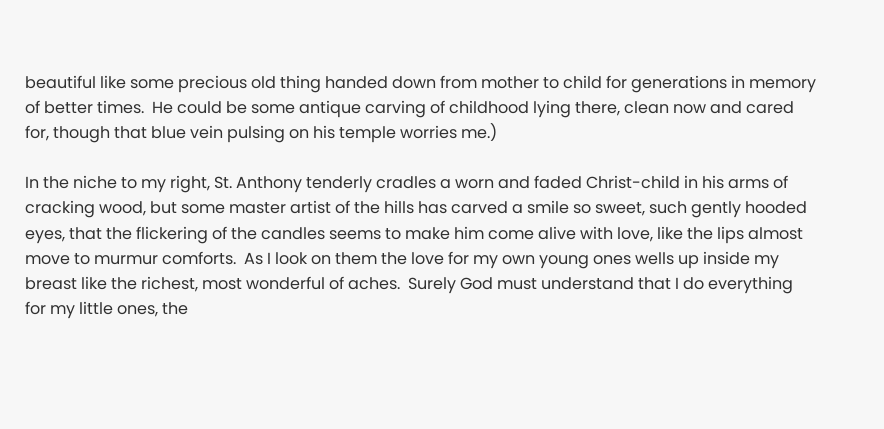beautiful like some precious old thing handed down from mother to child for generations in memory of better times.  He could be some antique carving of childhood lying there, clean now and cared for, though that blue vein pulsing on his temple worries me.)

In the niche to my right, St. Anthony tenderly cradles a worn and faded Christ-child in his arms of cracking wood, but some master artist of the hills has carved a smile so sweet, such gently hooded eyes, that the flickering of the candles seems to make him come alive with love, like the lips almost move to murmur comforts.  As I look on them the love for my own young ones wells up inside my breast like the richest, most wonderful of aches.  Surely God must understand that I do everything for my little ones, the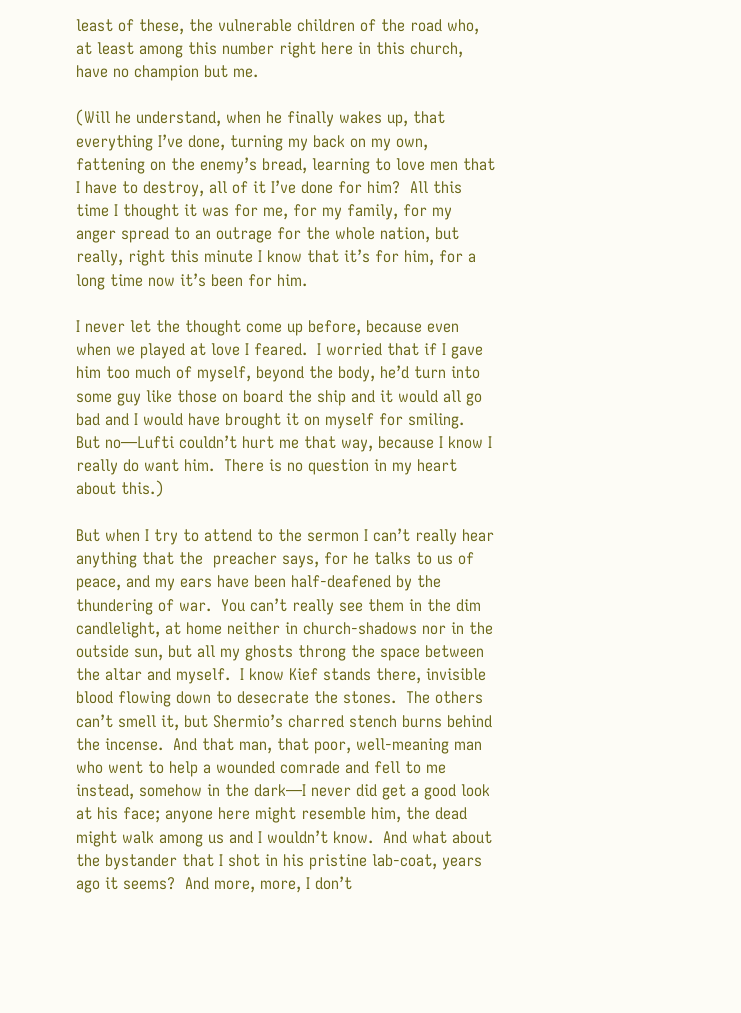least of these, the vulnerable children of the road who, at least among this number right here in this church, have no champion but me.

(Will he understand, when he finally wakes up, that everything I’ve done, turning my back on my own, fattening on the enemy’s bread, learning to love men that I have to destroy, all of it I’ve done for him?  All this time I thought it was for me, for my family, for my anger spread to an outrage for the whole nation, but really, right this minute I know that it’s for him, for a long time now it’s been for him.

I never let the thought come up before, because even when we played at love I feared.  I worried that if I gave him too much of myself, beyond the body, he’d turn into some guy like those on board the ship and it would all go bad and I would have brought it on myself for smiling.  But no—Lufti couldn’t hurt me that way, because I know I really do want him.  There is no question in my heart about this.)

But when I try to attend to the sermon I can’t really hear anything that the  preacher says, for he talks to us of peace, and my ears have been half-deafened by the thundering of war.  You can’t really see them in the dim candlelight, at home neither in church-shadows nor in the outside sun, but all my ghosts throng the space between the altar and myself.  I know Kief stands there, invisible blood flowing down to desecrate the stones.  The others can’t smell it, but Shermio’s charred stench burns behind the incense.  And that man, that poor, well-meaning man who went to help a wounded comrade and fell to me instead, somehow in the dark—I never did get a good look at his face; anyone here might resemble him, the dead might walk among us and I wouldn’t know.  And what about the bystander that I shot in his pristine lab-coat, years ago it seems?  And more, more, I don’t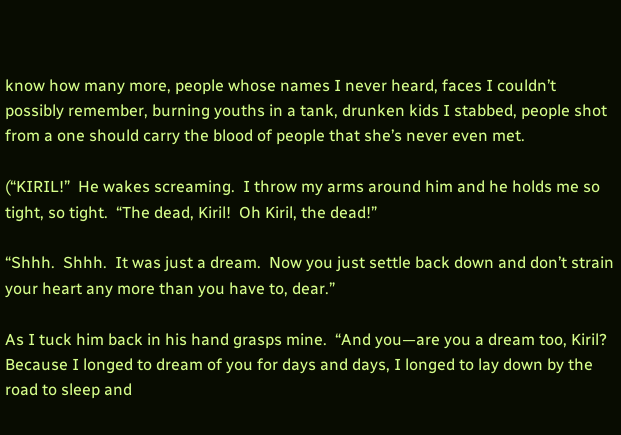know how many more, people whose names I never heard, faces I couldn’t possibly remember, burning youths in a tank, drunken kids I stabbed, people shot from a one should carry the blood of people that she’s never even met.

(“KIRIL!”  He wakes screaming.  I throw my arms around him and he holds me so tight, so tight.  “The dead, Kiril!  Oh Kiril, the dead!”

“Shhh.  Shhh.  It was just a dream.  Now you just settle back down and don’t strain your heart any more than you have to, dear.”

As I tuck him back in his hand grasps mine.  “And you—are you a dream too, Kiril?  Because I longed to dream of you for days and days, I longed to lay down by the road to sleep and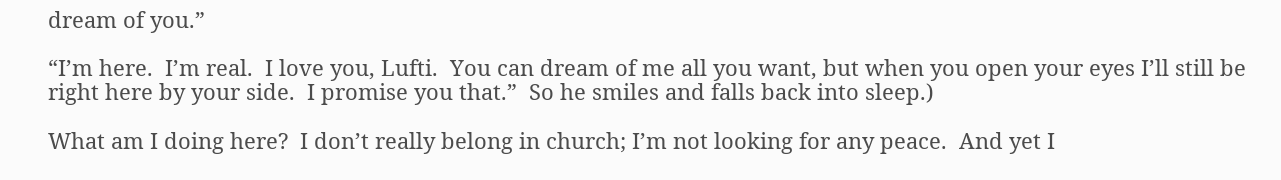dream of you.”

“I’m here.  I’m real.  I love you, Lufti.  You can dream of me all you want, but when you open your eyes I’ll still be right here by your side.  I promise you that.”  So he smiles and falls back into sleep.)

What am I doing here?  I don’t really belong in church; I’m not looking for any peace.  And yet I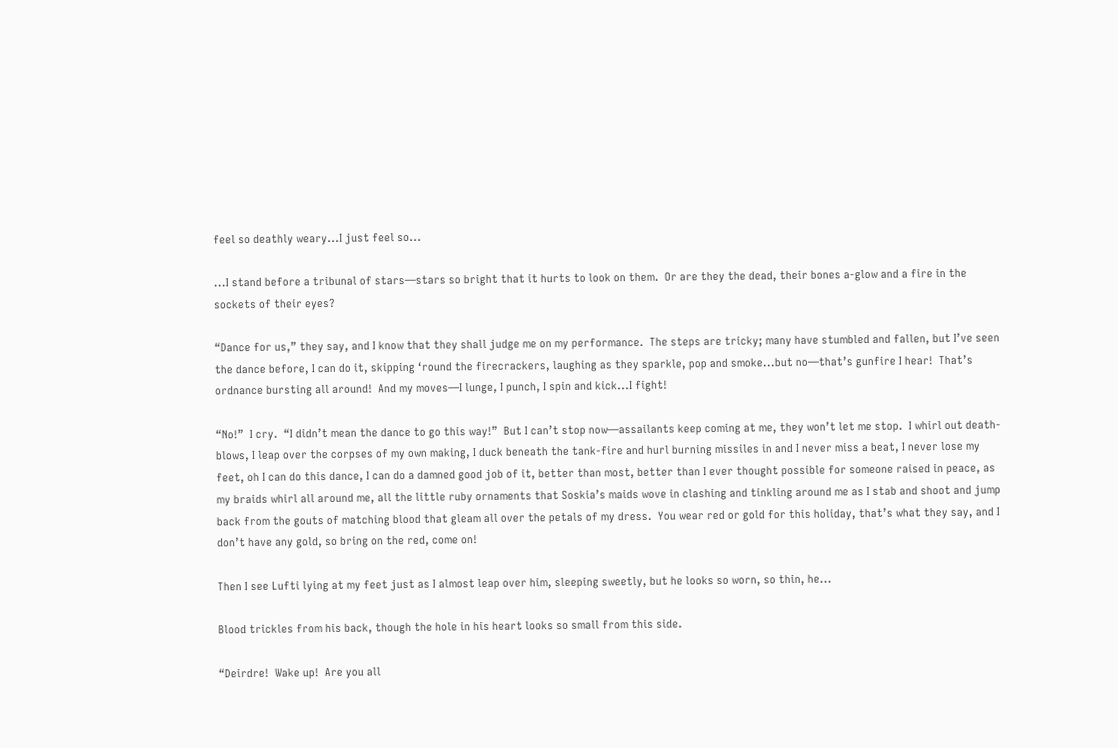feel so deathly weary...I just feel so...

...I stand before a tribunal of stars—stars so bright that it hurts to look on them.  Or are they the dead, their bones a-glow and a fire in the sockets of their eyes?

“Dance for us,” they say, and I know that they shall judge me on my performance.  The steps are tricky; many have stumbled and fallen, but I’ve seen the dance before, I can do it, skipping ‘round the firecrackers, laughing as they sparkle, pop and smoke...but no—that’s gunfire I hear!  That’s ordnance bursting all around!  And my moves—I lunge, I punch, I spin and kick...I fight!

“No!”  I cry.  “I didn’t mean the dance to go this way!”  But I can’t stop now—assailants keep coming at me, they won’t let me stop.  I whirl out death-blows, I leap over the corpses of my own making, I duck beneath the tank-fire and hurl burning missiles in and I never miss a beat, I never lose my feet, oh I can do this dance, I can do a damned good job of it, better than most, better than I ever thought possible for someone raised in peace, as my braids whirl all around me, all the little ruby ornaments that Soskia’s maids wove in clashing and tinkling around me as I stab and shoot and jump back from the gouts of matching blood that gleam all over the petals of my dress.  You wear red or gold for this holiday, that’s what they say, and I don’t have any gold, so bring on the red, come on!

Then I see Lufti lying at my feet just as I almost leap over him, sleeping sweetly, but he looks so worn, so thin, he...

Blood trickles from his back, though the hole in his heart looks so small from this side.

“Deirdre!  Wake up!  Are you all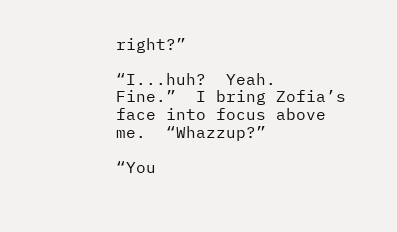right?”

“I...huh?  Yeah.  Fine.”  I bring Zofia’s face into focus above me.  “Whazzup?”

“You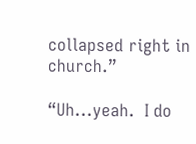collapsed right in church.”

“Uh...yeah.  I do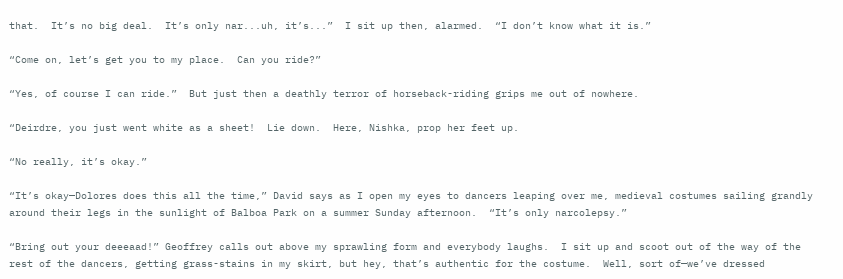that.  It’s no big deal.  It’s only nar...uh, it’s...”  I sit up then, alarmed.  “I don’t know what it is.”

“Come on, let’s get you to my place.  Can you ride?”

“Yes, of course I can ride.”  But just then a deathly terror of horseback-riding grips me out of nowhere.

“Deirdre, you just went white as a sheet!  Lie down.  Here, Nishka, prop her feet up.

“No really, it’s okay.”

“It’s okay—Dolores does this all the time,” David says as I open my eyes to dancers leaping over me, medieval costumes sailing grandly around their legs in the sunlight of Balboa Park on a summer Sunday afternoon.  “It’s only narcolepsy.”

“Bring out your deeeaad!” Geoffrey calls out above my sprawling form and everybody laughs.  I sit up and scoot out of the way of the rest of the dancers, getting grass-stains in my skirt, but hey, that’s authentic for the costume.  Well, sort of—we’ve dressed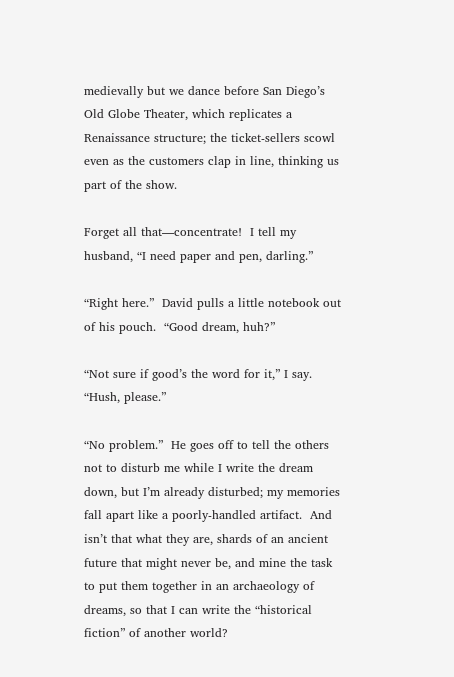medievally but we dance before San Diego’s Old Globe Theater, which replicates a Renaissance structure; the ticket-sellers scowl even as the customers clap in line, thinking us part of the show.

Forget all that—concentrate!  I tell my husband, “I need paper and pen, darling.”

“Right here.”  David pulls a little notebook out of his pouch.  “Good dream, huh?”

“Not sure if good’s the word for it,” I say.  “Hush, please.”

“No problem.”  He goes off to tell the others not to disturb me while I write the dream down, but I’m already disturbed; my memories fall apart like a poorly-handled artifact.  And isn’t that what they are, shards of an ancient future that might never be, and mine the task to put them together in an archaeology of dreams, so that I can write the “historical fiction” of another world?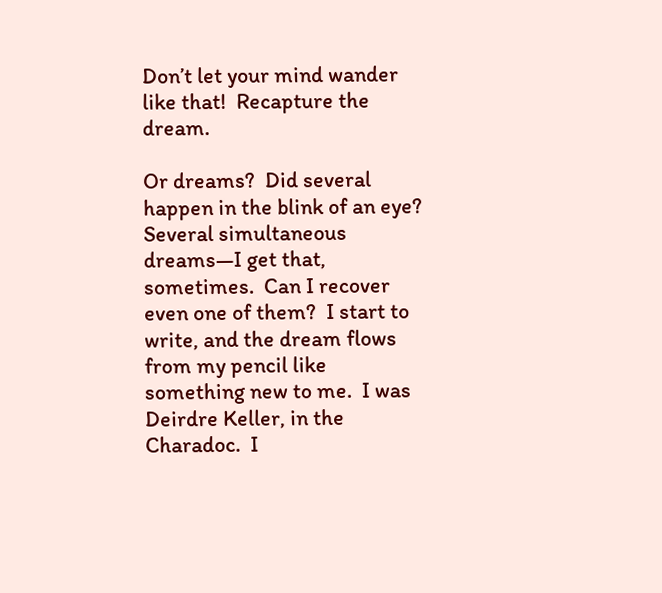Don’t let your mind wander like that!  Recapture the dream.

Or dreams?  Did several happen in the blink of an eye?  Several simultaneous dreams—I get that, sometimes.  Can I recover even one of them?  I start to write, and the dream flows from my pencil like something new to me.  I was Deirdre Keller, in the Charadoc.  I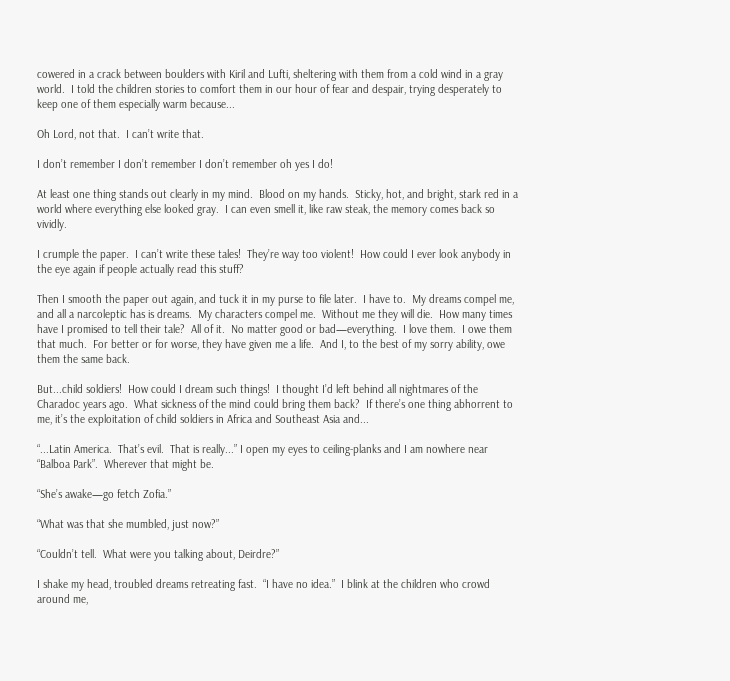cowered in a crack between boulders with Kiril and Lufti, sheltering with them from a cold wind in a gray world.  I told the children stories to comfort them in our hour of fear and despair, trying desperately to keep one of them especially warm because...

Oh Lord, not that.  I can’t write that.

I don’t remember I don’t remember I don’t remember oh yes I do!

At least one thing stands out clearly in my mind.  Blood on my hands.  Sticky, hot, and bright, stark red in a world where everything else looked gray.  I can even smell it, like raw steak, the memory comes back so vividly.

I crumple the paper.  I can’t write these tales!  They’re way too violent!  How could I ever look anybody in the eye again if people actually read this stuff?

Then I smooth the paper out again, and tuck it in my purse to file later.  I have to.  My dreams compel me, and all a narcoleptic has is dreams.  My characters compel me.  Without me they will die.  How many times have I promised to tell their tale?  All of it.  No matter good or bad—everything.  I love them.  I owe them that much.  For better or for worse, they have given me a life.  And I, to the best of my sorry ability, owe them the same back.

But...child soldiers!  How could I dream such things!  I thought I’d left behind all nightmares of the Charadoc years ago.  What sickness of the mind could bring them back?  If there’s one thing abhorrent to me, it’s the exploitation of child soldiers in Africa and Southeast Asia and...

“...Latin America.  That’s evil.  That is really...” I open my eyes to ceiling-planks and I am nowhere near “Balboa Park”.  Wherever that might be.

“She’s awake—go fetch Zofia.”

“What was that she mumbled, just now?”

“Couldn’t tell.  What were you talking about, Deirdre?”

I shake my head, troubled dreams retreating fast.  “I have no idea.”  I blink at the children who crowd around me,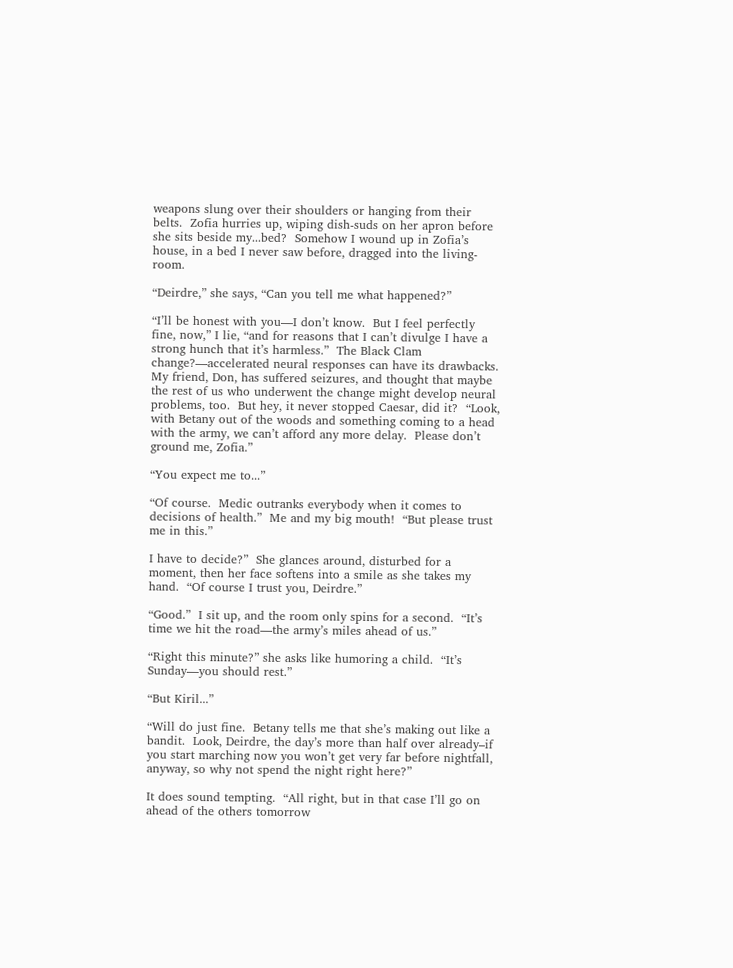weapons slung over their shoulders or hanging from their belts.  Zofia hurries up, wiping dish-suds on her apron before she sits beside my...bed?  Somehow I wound up in Zofia’s house, in a bed I never saw before, dragged into the living-room.

“Deirdre,” she says, “Can you tell me what happened?”

“I’ll be honest with you—I don’t know.  But I feel perfectly fine, now,” I lie, “and for reasons that I can’t divulge I have a strong hunch that it’s harmless.”  The Black Clam change?—accelerated neural responses can have its drawbacks.  My friend, Don, has suffered seizures, and thought that maybe the rest of us who underwent the change might develop neural problems, too.  But hey, it never stopped Caesar, did it?  “Look, with Betany out of the woods and something coming to a head with the army, we can’t afford any more delay.  Please don’t ground me, Zofia.”

“You expect me to...”

“Of course.  Medic outranks everybody when it comes to decisions of health.”  Me and my big mouth!  “But please trust me in this.”

I have to decide?”  She glances around, disturbed for a moment, then her face softens into a smile as she takes my hand.  “Of course I trust you, Deirdre.”

“Good.”  I sit up, and the room only spins for a second.  “It’s time we hit the road—the army’s miles ahead of us.”

“Right this minute?” she asks like humoring a child.  “It’s Sunday—you should rest.”

“But Kiril...”

“Will do just fine.  Betany tells me that she’s making out like a bandit.  Look, Deirdre, the day’s more than half over already–if you start marching now you won’t get very far before nightfall, anyway, so why not spend the night right here?”

It does sound tempting.  “All right, but in that case I’ll go on ahead of the others tomorrow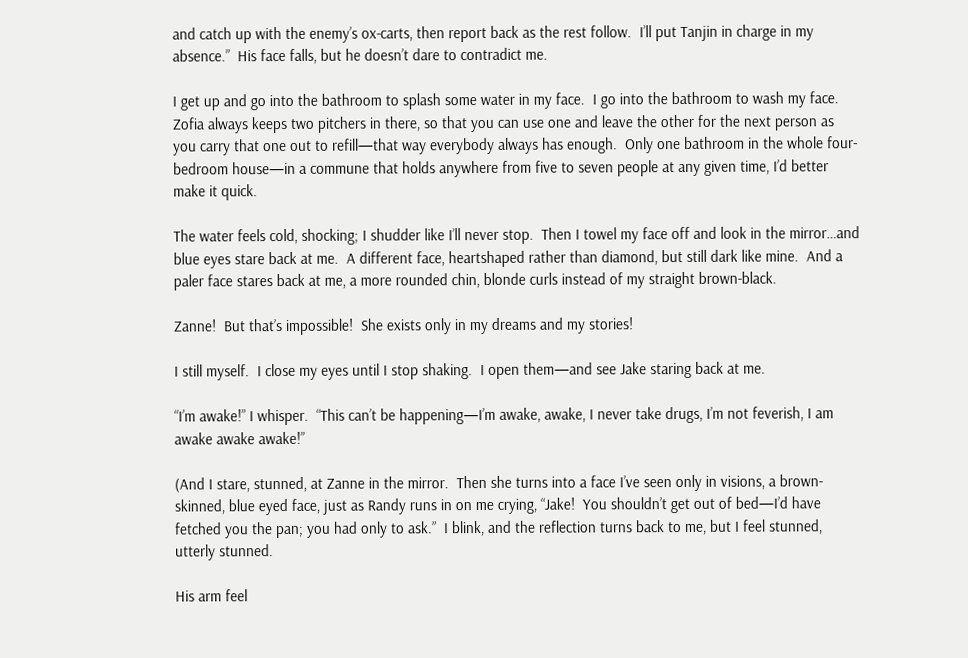and catch up with the enemy’s ox-carts, then report back as the rest follow.  I’ll put Tanjin in charge in my absence.”  His face falls, but he doesn’t dare to contradict me.

I get up and go into the bathroom to splash some water in my face.  I go into the bathroom to wash my face.  Zofia always keeps two pitchers in there, so that you can use one and leave the other for the next person as you carry that one out to refill—that way everybody always has enough.  Only one bathroom in the whole four-bedroom house—in a commune that holds anywhere from five to seven people at any given time, I’d better make it quick.

The water feels cold, shocking; I shudder like I’ll never stop.  Then I towel my face off and look in the mirror…and blue eyes stare back at me.  A different face, heartshaped rather than diamond, but still dark like mine.  And a paler face stares back at me, a more rounded chin, blonde curls instead of my straight brown-black.

Zanne!  But that’s impossible!  She exists only in my dreams and my stories!

I still myself.  I close my eyes until I stop shaking.  I open them—and see Jake staring back at me.

“I’m awake!” I whisper.  “This can’t be happening—I’m awake, awake, I never take drugs, I’m not feverish, I am awake awake awake!”

(And I stare, stunned, at Zanne in the mirror.  Then she turns into a face I’ve seen only in visions, a brown-skinned, blue eyed face, just as Randy runs in on me crying, “Jake!  You shouldn’t get out of bed—I’d have fetched you the pan; you had only to ask.”  I blink, and the reflection turns back to me, but I feel stunned, utterly stunned.

His arm feel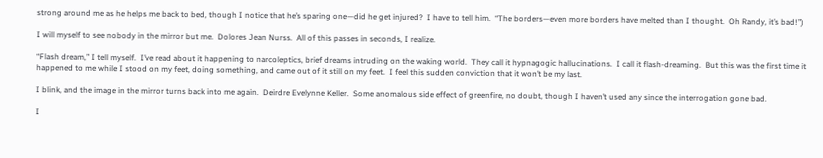strong around me as he helps me back to bed, though I notice that he’s sparing one—did he get injured?  I have to tell him.  “The borders—even more borders have melted than I thought.  Oh Randy, it’s bad!”)

I will myself to see nobody in the mirror but me.  Dolores Jean Nurss.  All of this passes in seconds, I realize.

“Flash dream,” I tell myself.  I’ve read about it happening to narcoleptics, brief dreams intruding on the waking world.  They call it hypnagogic hallucinations.  I call it flash-dreaming.  But this was the first time it happened to me while I stood on my feet, doing something, and came out of it still on my feet.  I feel this sudden conviction that it won’t be my last.

I blink, and the image in the mirror turns back into me again.  Deirdre Evelynne Keller.  Some anomalous side effect of greenfire, no doubt, though I haven’t used any since the interrogation gone bad.

I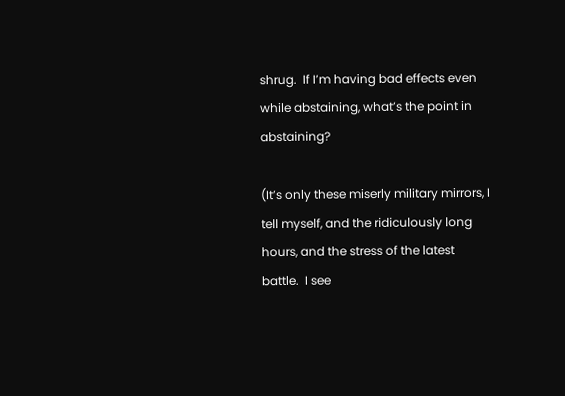shrug.  If I’m having bad effects even while abstaining, what’s the point in abstaining?

(It’s only these miserly military mirrors, I tell myself, and the ridiculously long hours, and the stress of the latest battle.  I see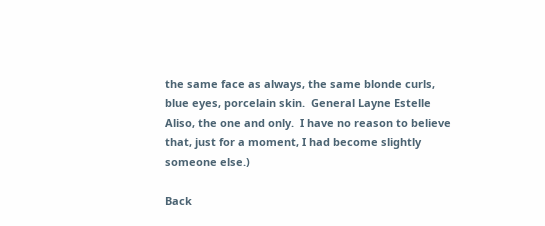the same face as always, the same blonde curls, blue eyes, porcelain skin.  General Layne Estelle Aliso, the one and only.  I have no reason to believe that, just for a moment, I had become slightly someone else.)

Back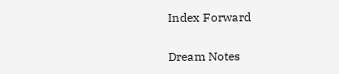Index Forward


Dream Notes